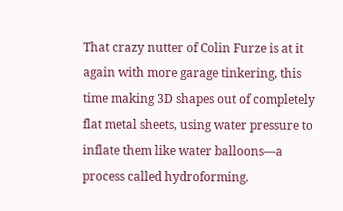That crazy nutter of Colin Furze is at it again with more garage tinkering, this time making 3D shapes out of completely flat metal sheets, using water pressure to inflate them like water balloons—a process called hydroforming.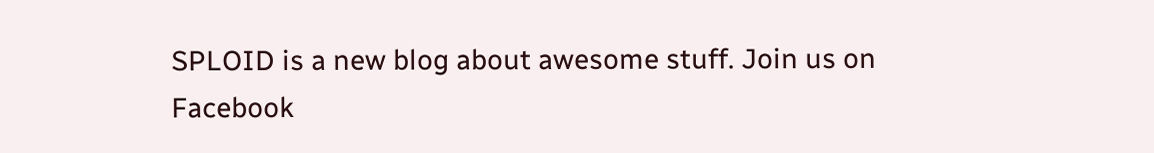SPLOID is a new blog about awesome stuff. Join us on Facebook